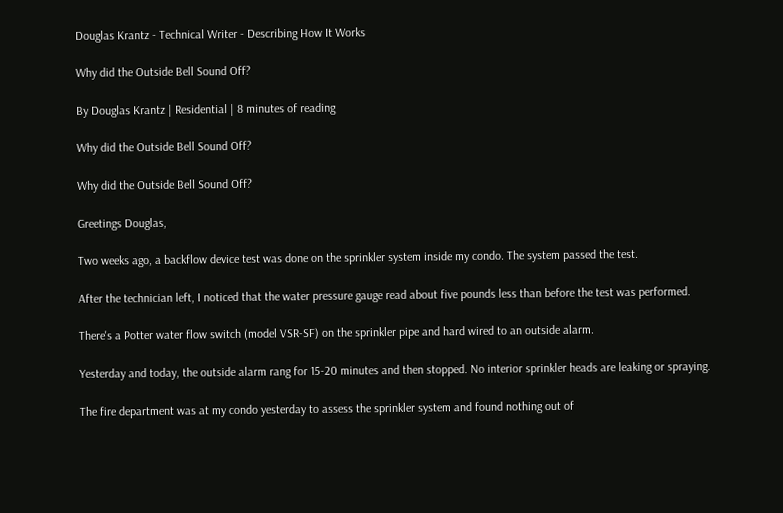Douglas Krantz - Technical Writer - Describing How It Works

Why did the Outside Bell Sound Off?

By Douglas Krantz | Residential | 8 minutes of reading

Why did the Outside Bell Sound Off?

Why did the Outside Bell Sound Off?

Greetings Douglas,

Two weeks ago, a backflow device test was done on the sprinkler system inside my condo. The system passed the test.

After the technician left, I noticed that the water pressure gauge read about five pounds less than before the test was performed.

There's a Potter water flow switch (model VSR-SF) on the sprinkler pipe and hard wired to an outside alarm.

Yesterday and today, the outside alarm rang for 15-20 minutes and then stopped. No interior sprinkler heads are leaking or spraying.

The fire department was at my condo yesterday to assess the sprinkler system and found nothing out of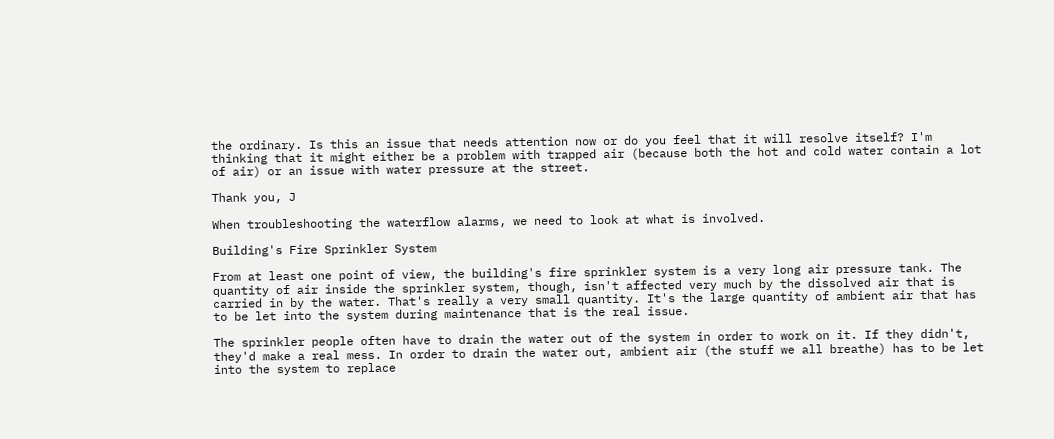the ordinary. Is this an issue that needs attention now or do you feel that it will resolve itself? I'm thinking that it might either be a problem with trapped air (because both the hot and cold water contain a lot of air) or an issue with water pressure at the street.

Thank you, J

When troubleshooting the waterflow alarms, we need to look at what is involved.

Building's Fire Sprinkler System

From at least one point of view, the building's fire sprinkler system is a very long air pressure tank. The quantity of air inside the sprinkler system, though, isn't affected very much by the dissolved air that is carried in by the water. That's really a very small quantity. It's the large quantity of ambient air that has to be let into the system during maintenance that is the real issue.

The sprinkler people often have to drain the water out of the system in order to work on it. If they didn't, they'd make a real mess. In order to drain the water out, ambient air (the stuff we all breathe) has to be let into the system to replace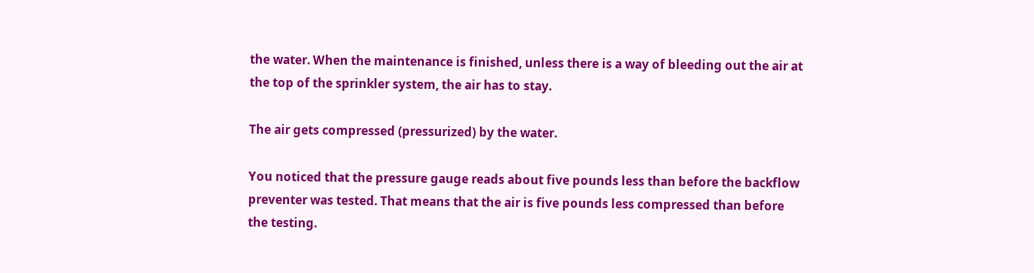the water. When the maintenance is finished, unless there is a way of bleeding out the air at the top of the sprinkler system, the air has to stay.

The air gets compressed (pressurized) by the water.

You noticed that the pressure gauge reads about five pounds less than before the backflow preventer was tested. That means that the air is five pounds less compressed than before the testing.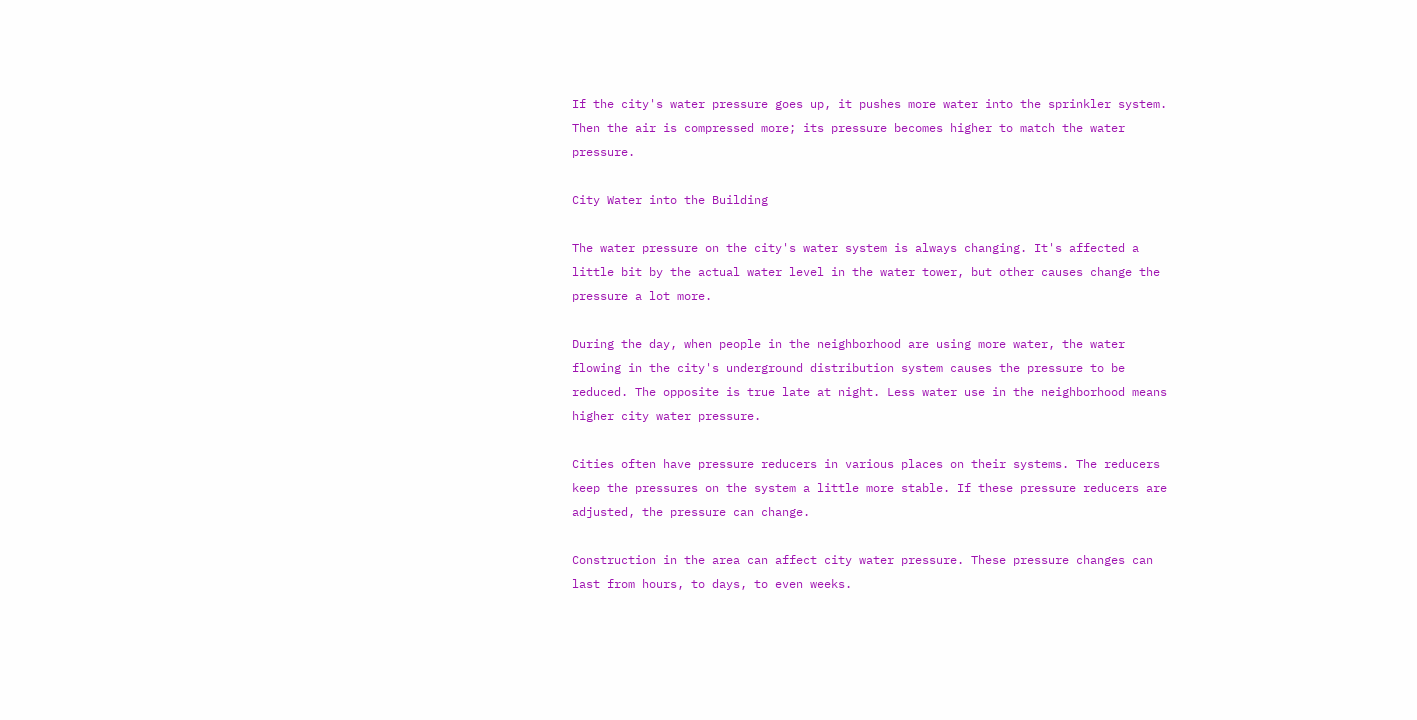If the city's water pressure goes up, it pushes more water into the sprinkler system. Then the air is compressed more; its pressure becomes higher to match the water pressure.

City Water into the Building

The water pressure on the city's water system is always changing. It's affected a little bit by the actual water level in the water tower, but other causes change the pressure a lot more.

During the day, when people in the neighborhood are using more water, the water flowing in the city's underground distribution system causes the pressure to be reduced. The opposite is true late at night. Less water use in the neighborhood means higher city water pressure.

Cities often have pressure reducers in various places on their systems. The reducers keep the pressures on the system a little more stable. If these pressure reducers are adjusted, the pressure can change.

Construction in the area can affect city water pressure. These pressure changes can last from hours, to days, to even weeks.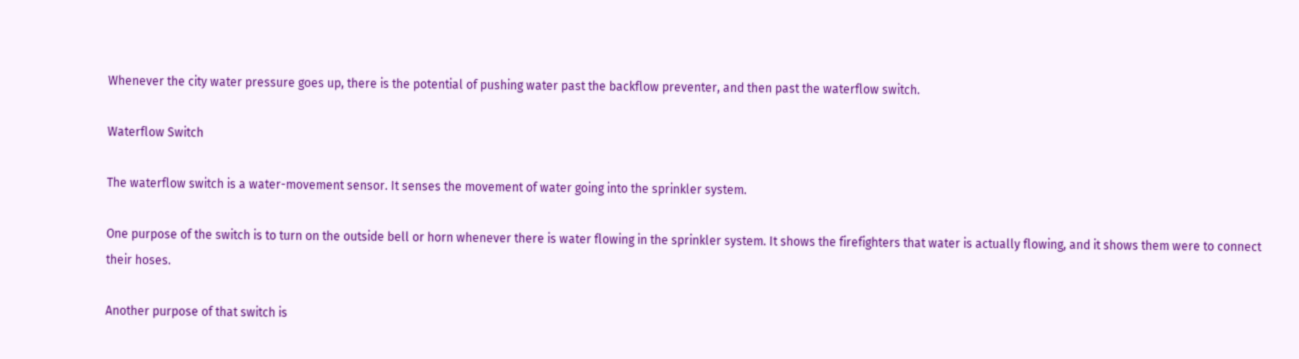Whenever the city water pressure goes up, there is the potential of pushing water past the backflow preventer, and then past the waterflow switch.

Waterflow Switch

The waterflow switch is a water-movement sensor. It senses the movement of water going into the sprinkler system.

One purpose of the switch is to turn on the outside bell or horn whenever there is water flowing in the sprinkler system. It shows the firefighters that water is actually flowing, and it shows them were to connect their hoses.

Another purpose of that switch is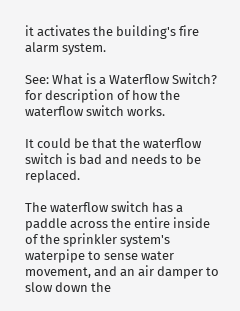it activates the building's fire alarm system.

See: What is a Waterflow Switch? for description of how the waterflow switch works.

It could be that the waterflow switch is bad and needs to be replaced.

The waterflow switch has a paddle across the entire inside of the sprinkler system's waterpipe to sense water movement, and an air damper to slow down the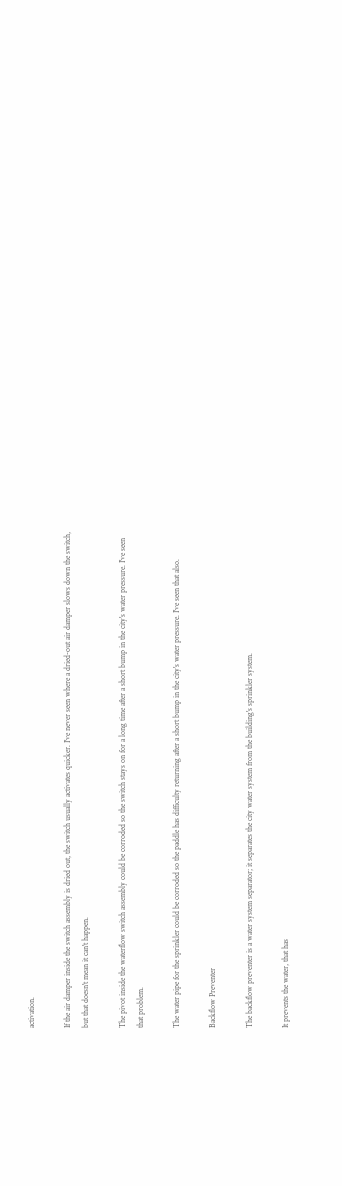activation.

If the air damper inside the switch assembly is dried out, the switch usually activates quicker. I've never seen where a dried-out air damper slows down the switch, but that doesn't mean it can't happen.

The pivot inside the waterflow switch assembly could be corroded so the switch stays on for a long time after a short bump in the city's water pressure. I've seen that problem.

The water pipe for the sprinkler could be corroded so the paddle has difficulty returning after a short bump in the city's water pressure. I've seen that also.

Backflow Preventer

The backflow preventer is a water system separator; it separates the city water system from the building's sprinkler system.

It prevents the water, that has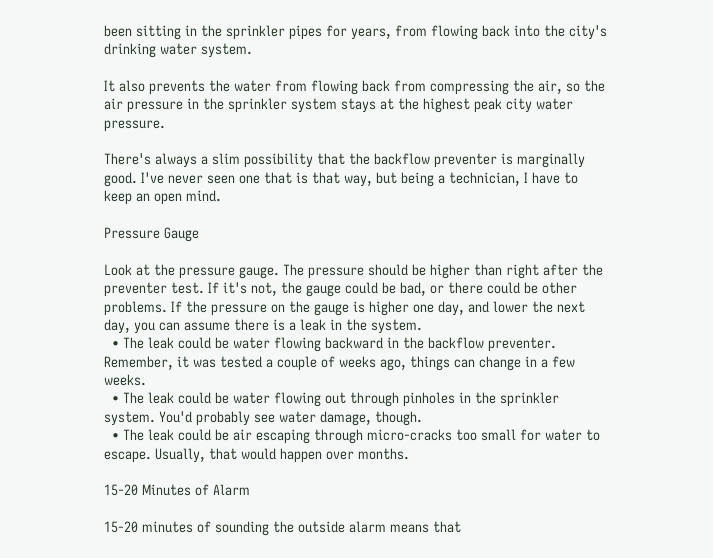been sitting in the sprinkler pipes for years, from flowing back into the city's drinking water system.

It also prevents the water from flowing back from compressing the air, so the air pressure in the sprinkler system stays at the highest peak city water pressure.

There's always a slim possibility that the backflow preventer is marginally good. I've never seen one that is that way, but being a technician, I have to keep an open mind.

Pressure Gauge

Look at the pressure gauge. The pressure should be higher than right after the preventer test. If it's not, the gauge could be bad, or there could be other problems. If the pressure on the gauge is higher one day, and lower the next day, you can assume there is a leak in the system.
  • The leak could be water flowing backward in the backflow preventer. Remember, it was tested a couple of weeks ago, things can change in a few weeks.
  • The leak could be water flowing out through pinholes in the sprinkler system. You'd probably see water damage, though.
  • The leak could be air escaping through micro-cracks too small for water to escape. Usually, that would happen over months.

15-20 Minutes of Alarm

15-20 minutes of sounding the outside alarm means that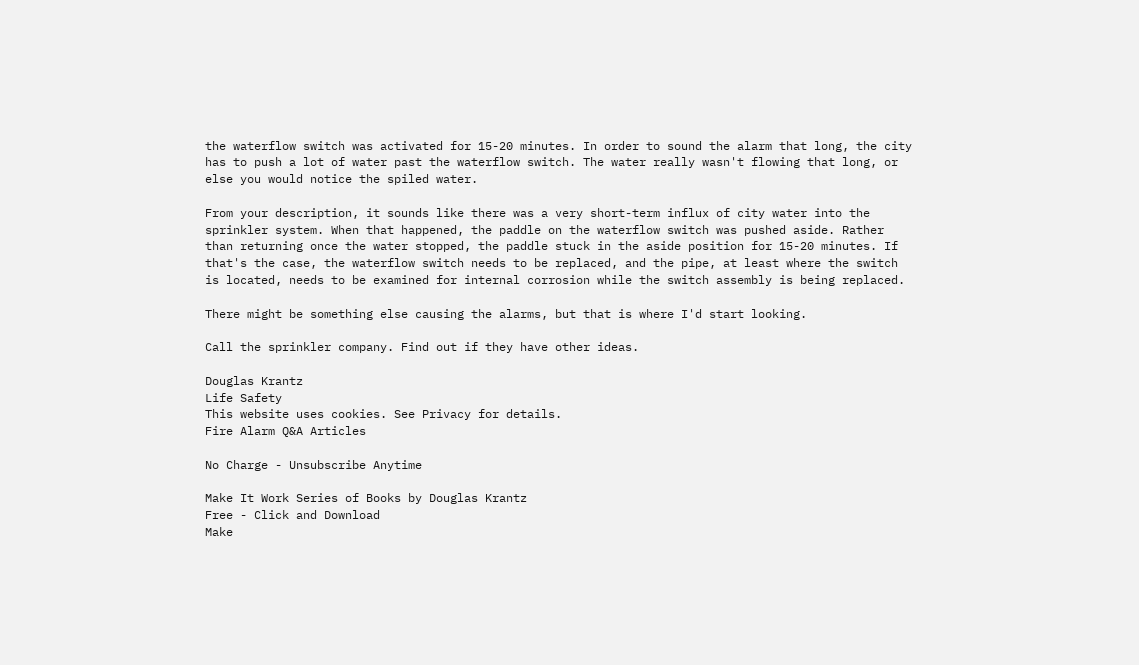the waterflow switch was activated for 15-20 minutes. In order to sound the alarm that long, the city has to push a lot of water past the waterflow switch. The water really wasn't flowing that long, or else you would notice the spiled water.

From your description, it sounds like there was a very short-term influx of city water into the sprinkler system. When that happened, the paddle on the waterflow switch was pushed aside. Rather than returning once the water stopped, the paddle stuck in the aside position for 15-20 minutes. If that's the case, the waterflow switch needs to be replaced, and the pipe, at least where the switch is located, needs to be examined for internal corrosion while the switch assembly is being replaced.

There might be something else causing the alarms, but that is where I'd start looking.

Call the sprinkler company. Find out if they have other ideas.

Douglas Krantz
Life Safety
This website uses cookies. See Privacy for details.
Fire Alarm Q&A Articles

No Charge - Unsubscribe Anytime

Make It Work Series of Books by Douglas Krantz
Free - Click and Download
Make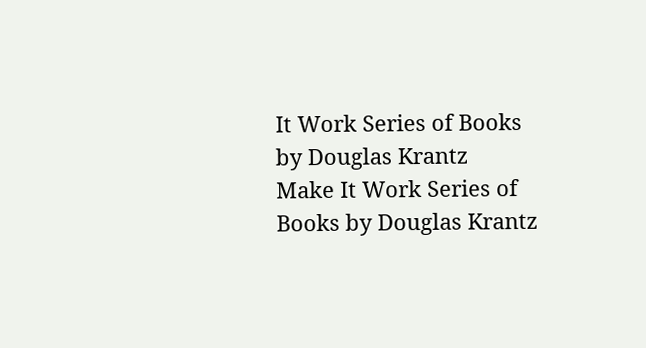It Work Series of Books by Douglas Krantz
Make It Work Series of Books by Douglas Krantz